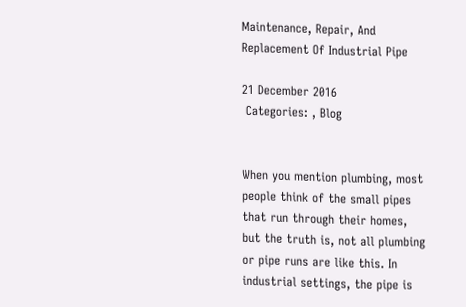Maintenance, Repair, And Replacement Of Industrial Pipe

21 December 2016
 Categories: , Blog


When you mention plumbing, most people think of the small pipes that run through their homes, but the truth is, not all plumbing or pipe runs are like this. In industrial settings, the pipe is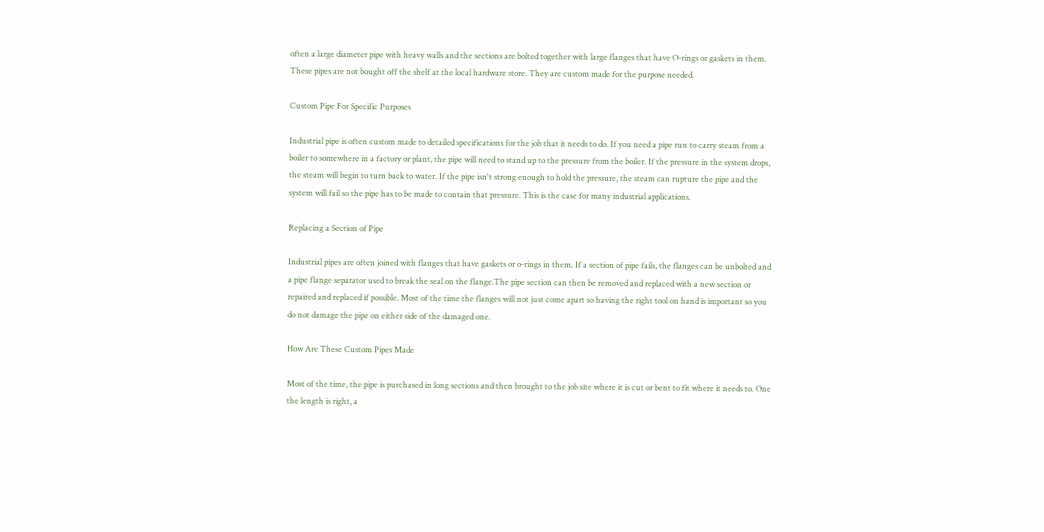often a large diameter pipe with heavy walls and the sections are bolted together with large flanges that have O-rings or gaskets in them. These pipes are not bought off the shelf at the local hardware store. They are custom made for the purpose needed.

Custom Pipe For Specific Purposes

Industrial pipe is often custom made to detailed specifications for the job that it needs to do. If you need a pipe run to carry steam from a boiler to somewhere in a factory or plant, the pipe will need to stand up to the pressure from the boiler. If the pressure in the system drops, the steam will begin to turn back to water. If the pipe isn't strong enough to hold the pressure, the steam can rupture the pipe and the system will fail so the pipe has to be made to contain that pressure. This is the case for many industrial applications.

Replacing a Section of Pipe

Industrial pipes are often joined with flanges that have gaskets or o-rings in them. If a section of pipe fails, the flanges can be unbolted and a pipe flange separator used to break the seal on the flange.The pipe section can then be removed and replaced with a new section or repaired and replaced if possible. Most of the time the flanges will not just come apart so having the right tool on hand is important so you do not damage the pipe on either side of the damaged one.

How Are These Custom Pipes Made

Most of the time, the pipe is purchased in long sections and then brought to the job site where it is cut or bent to fit where it needs to. One the length is right, a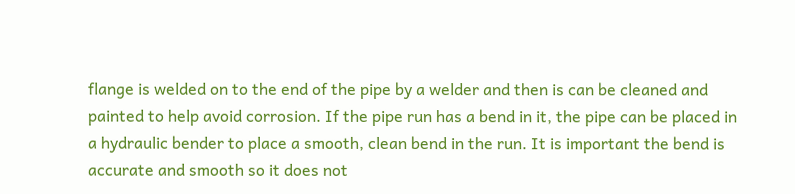flange is welded on to the end of the pipe by a welder and then is can be cleaned and painted to help avoid corrosion. If the pipe run has a bend in it, the pipe can be placed in a hydraulic bender to place a smooth, clean bend in the run. It is important the bend is accurate and smooth so it does not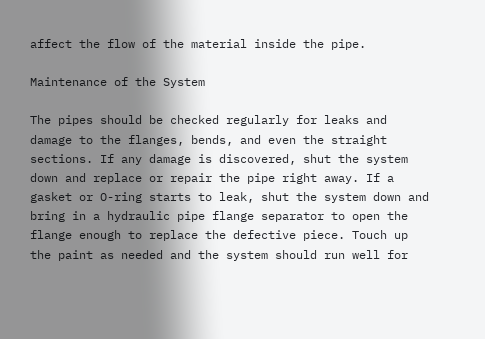affect the flow of the material inside the pipe.

Maintenance of the System

The pipes should be checked regularly for leaks and damage to the flanges, bends, and even the straight sections. If any damage is discovered, shut the system down and replace or repair the pipe right away. If a gasket or O-ring starts to leak, shut the system down and bring in a hydraulic pipe flange separator to open the flange enough to replace the defective piece. Touch up the paint as needed and the system should run well for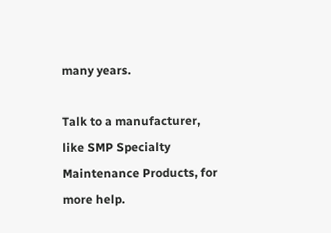many years.

Talk to a manufacturer, like SMP Specialty Maintenance Products, for more help.